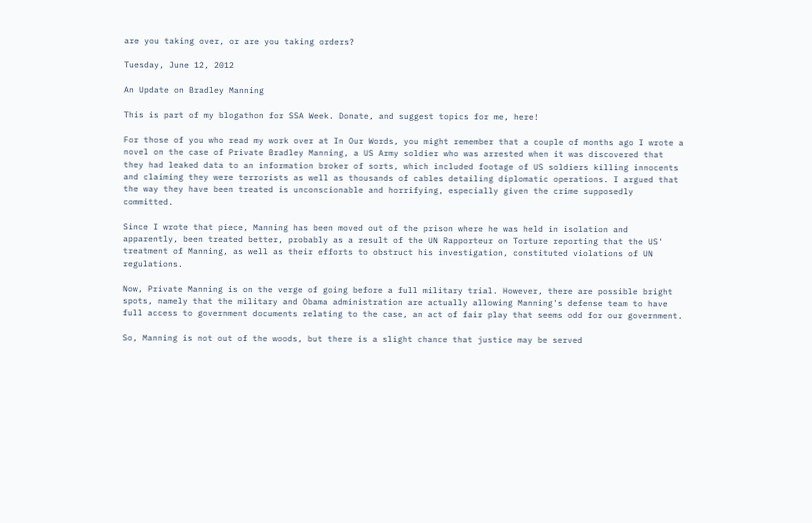are you taking over, or are you taking orders?

Tuesday, June 12, 2012

An Update on Bradley Manning

This is part of my blogathon for SSA Week. Donate, and suggest topics for me, here!

For those of you who read my work over at In Our Words, you might remember that a couple of months ago I wrote a novel on the case of Private Bradley Manning, a US Army soldier who was arrested when it was discovered that they had leaked data to an information broker of sorts, which included footage of US soldiers killing innocents and claiming they were terrorists as well as thousands of cables detailing diplomatic operations. I argued that the way they have been treated is unconscionable and horrifying, especially given the crime supposedly committed.

Since I wrote that piece, Manning has been moved out of the prison where he was held in isolation and apparently, been treated better, probably as a result of the UN Rapporteur on Torture reporting that the US' treatment of Manning, as well as their efforts to obstruct his investigation, constituted violations of UN regulations.

Now, Private Manning is on the verge of going before a full military trial. However, there are possible bright spots, namely that the military and Obama administration are actually allowing Manning's defense team to have full access to government documents relating to the case, an act of fair play that seems odd for our government.

So, Manning is not out of the woods, but there is a slight chance that justice may be served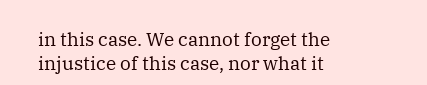in this case. We cannot forget the injustice of this case, nor what it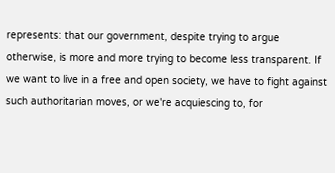represents: that our government, despite trying to argue otherwise, is more and more trying to become less transparent. If we want to live in a free and open society, we have to fight against such authoritarian moves, or we're acquiescing to, for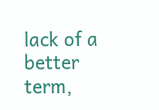lack of a better term,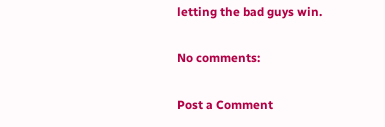letting the bad guys win.

No comments:

Post a Comment